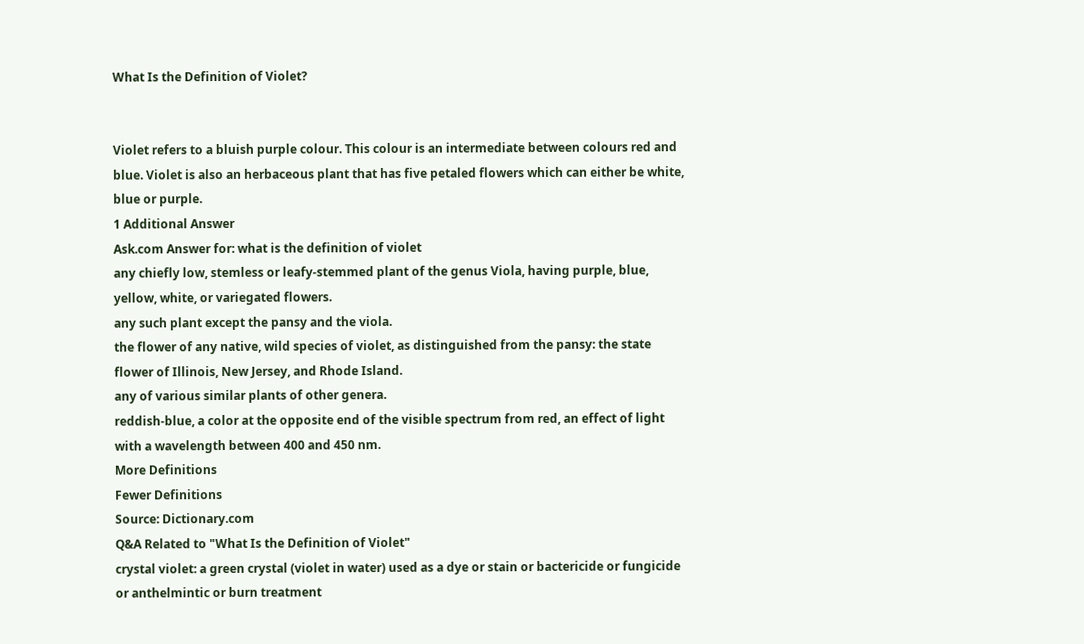What Is the Definition of Violet?


Violet refers to a bluish purple colour. This colour is an intermediate between colours red and blue. Violet is also an herbaceous plant that has five petaled flowers which can either be white, blue or purple.
1 Additional Answer
Ask.com Answer for: what is the definition of violet
any chiefly low, stemless or leafy-stemmed plant of the genus Viola, having purple, blue, yellow, white, or variegated flowers.
any such plant except the pansy and the viola.
the flower of any native, wild species of violet, as distinguished from the pansy: the state flower of Illinois, New Jersey, and Rhode Island.
any of various similar plants of other genera.
reddish-blue, a color at the opposite end of the visible spectrum from red, an effect of light with a wavelength between 400 and 450 nm.
More Definitions
Fewer Definitions
Source: Dictionary.com
Q&A Related to "What Is the Definition of Violet"
crystal violet: a green crystal (violet in water) used as a dye or stain or bactericide or fungicide or anthelmintic or burn treatment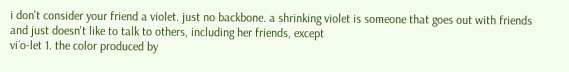i don't consider your friend a violet. just no backbone. a shrinking violet is someone that goes out with friends and just doesn't like to talk to others, including her friends, except
vi´o-let 1. the color produced by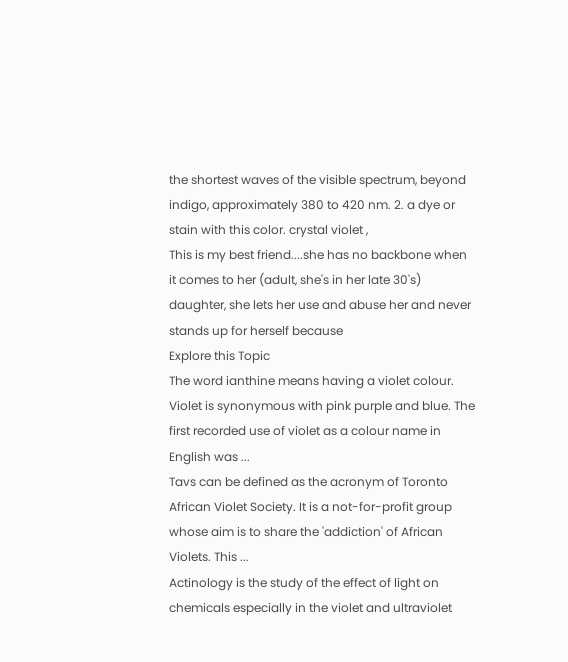the shortest waves of the visible spectrum, beyond indigo, approximately 380 to 420 nm. 2. a dye or stain with this color. crystal violet ,
This is my best friend....she has no backbone when it comes to her (adult, she's in her late 30's) daughter, she lets her use and abuse her and never stands up for herself because
Explore this Topic
The word ianthine means having a violet colour. Violet is synonymous with pink purple and blue. The first recorded use of violet as a colour name in English was ...
Tavs can be defined as the acronym of Toronto African Violet Society. It is a not-for-profit group whose aim is to share the 'addiction' of African Violets. This ...
Actinology is the study of the effect of light on chemicals especially in the violet and ultraviolet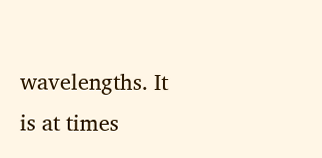wavelengths. It is at times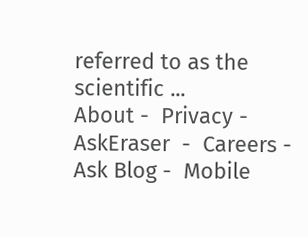referred to as the scientific ...
About -  Privacy -  AskEraser  -  Careers -  Ask Blog -  Mobile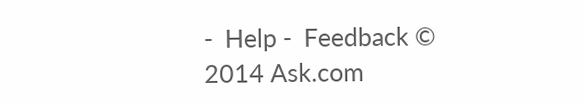-  Help -  Feedback © 2014 Ask.com